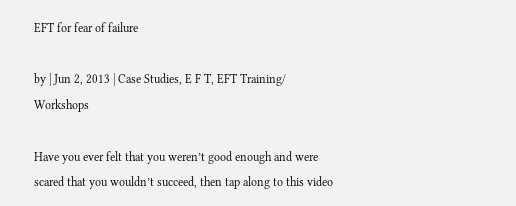EFT for fear of failure

by | Jun 2, 2013 | Case Studies, E F T, EFT Training/ Workshops

Have you ever felt that you weren’t good enough and were scared that you wouldn’t succeed, then tap along to this video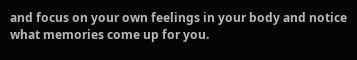and focus on your own feelings in your body and notice what memories come up for you.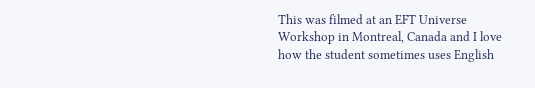This was filmed at an EFT Universe Workshop in Montreal, Canada and I love how the student sometimes uses English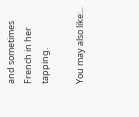and sometimes French in her tapping.

You may also like…